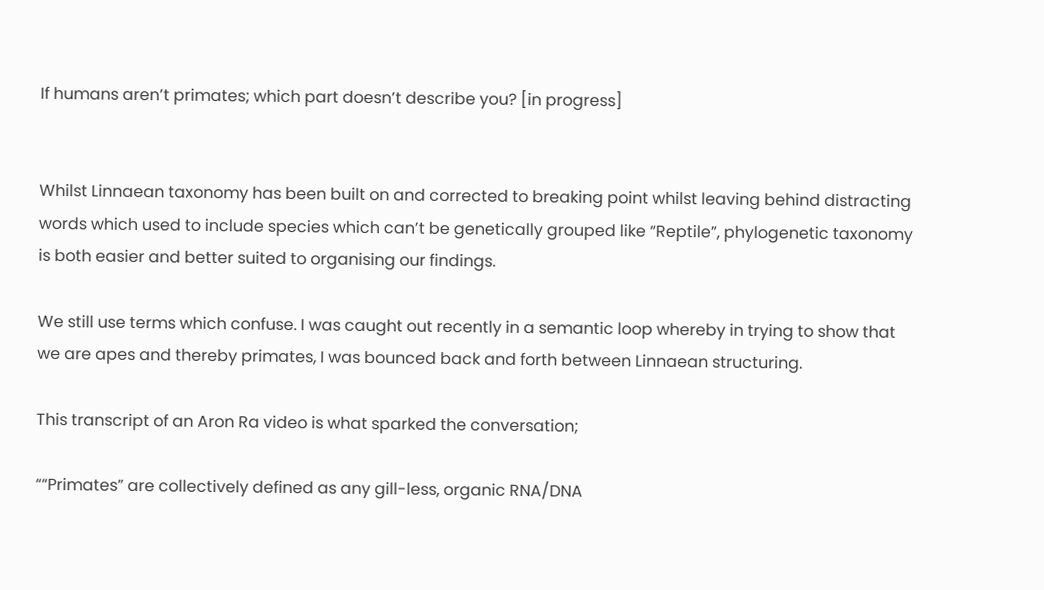If humans aren’t primates; which part doesn’t describe you? [in progress]


Whilst Linnaean taxonomy has been built on and corrected to breaking point whilst leaving behind distracting words which used to include species which can’t be genetically grouped like “Reptile”, phylogenetic taxonomy is both easier and better suited to organising our findings.

We still use terms which confuse. I was caught out recently in a semantic loop whereby in trying to show that we are apes and thereby primates, I was bounced back and forth between Linnaean structuring.

This transcript of an Aron Ra video is what sparked the conversation;

““Primates” are collectively defined as any gill-less, organic RNA/DNA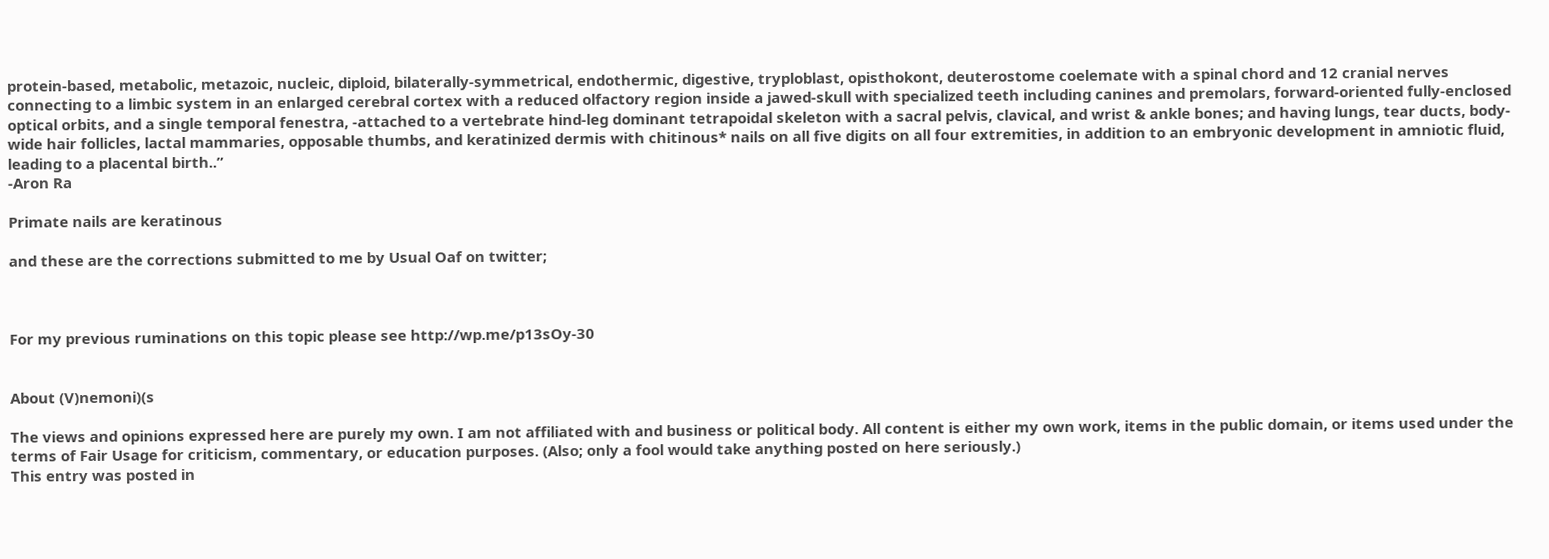protein-based, metabolic, metazoic, nucleic, diploid, bilaterally-symmetrical, endothermic, digestive, tryploblast, opisthokont, deuterostome coelemate with a spinal chord and 12 cranial nerves connecting to a limbic system in an enlarged cerebral cortex with a reduced olfactory region inside a jawed-skull with specialized teeth including canines and premolars, forward-oriented fully-enclosed optical orbits, and a single temporal fenestra, -attached to a vertebrate hind-leg dominant tetrapoidal skeleton with a sacral pelvis, clavical, and wrist & ankle bones; and having lungs, tear ducts, body-wide hair follicles, lactal mammaries, opposable thumbs, and keratinized dermis with chitinous* nails on all five digits on all four extremities, in addition to an embryonic development in amniotic fluid, leading to a placental birth..”
-Aron Ra

Primate nails are keratinous

and these are the corrections submitted to me by Usual Oaf on twitter;



For my previous ruminations on this topic please see http://wp.me/p13sOy-30


About (V)nemoni)(s

The views and opinions expressed here are purely my own. I am not affiliated with and business or political body. All content is either my own work, items in the public domain, or items used under the terms of Fair Usage for criticism, commentary, or education purposes. (Also; only a fool would take anything posted on here seriously.)
This entry was posted in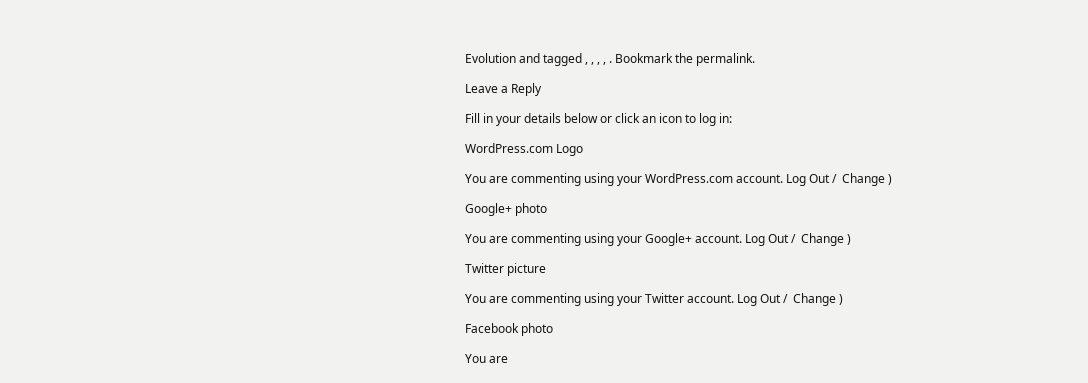Evolution and tagged , , , , . Bookmark the permalink.

Leave a Reply

Fill in your details below or click an icon to log in:

WordPress.com Logo

You are commenting using your WordPress.com account. Log Out /  Change )

Google+ photo

You are commenting using your Google+ account. Log Out /  Change )

Twitter picture

You are commenting using your Twitter account. Log Out /  Change )

Facebook photo

You are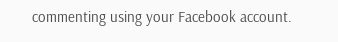commenting using your Facebook account.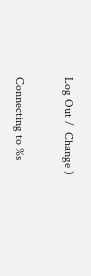Log Out /  Change )


Connecting to %s